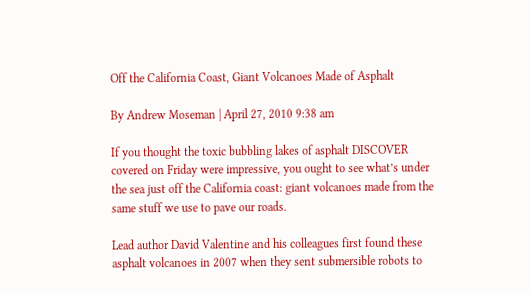Off the California Coast, Giant Volcanoes Made of Asphalt

By Andrew Moseman | April 27, 2010 9:38 am

If you thought the toxic bubbling lakes of asphalt DISCOVER covered on Friday were impressive, you ought to see what’s under the sea just off the California coast: giant volcanoes made from the same stuff we use to pave our roads.

Lead author David Valentine and his colleagues first found these asphalt volcanoes in 2007 when they sent submersible robots to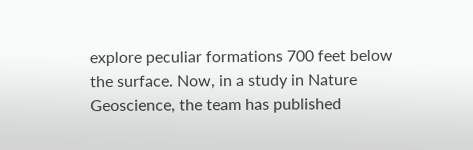explore peculiar formations 700 feet below the surface. Now, in a study in Nature Geoscience, the team has published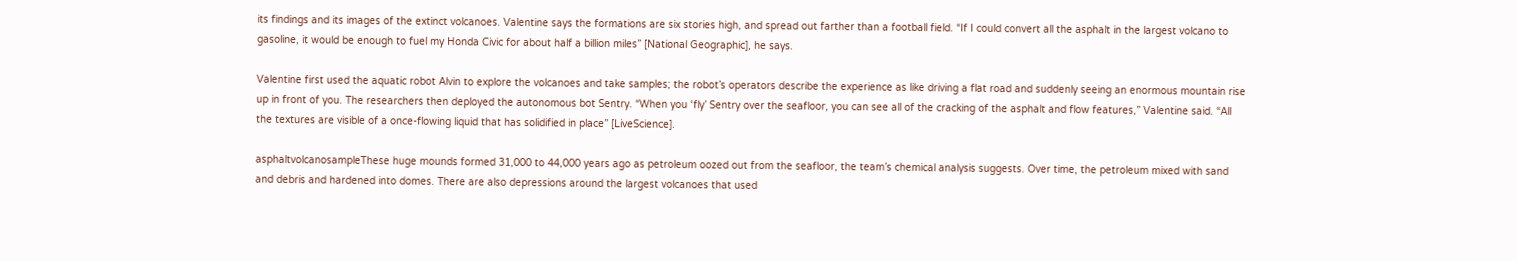its findings and its images of the extinct volcanoes. Valentine says the formations are six stories high, and spread out farther than a football field. “If I could convert all the asphalt in the largest volcano to gasoline, it would be enough to fuel my Honda Civic for about half a billion miles” [National Geographic], he says.

Valentine first used the aquatic robot Alvin to explore the volcanoes and take samples; the robot’s operators describe the experience as like driving a flat road and suddenly seeing an enormous mountain rise up in front of you. The researchers then deployed the autonomous bot Sentry. “When you ‘fly’ Sentry over the seafloor, you can see all of the cracking of the asphalt and flow features,” Valentine said. “All the textures are visible of a once-flowing liquid that has solidified in place” [LiveScience].

asphaltvolcanosampleThese huge mounds formed 31,000 to 44,000 years ago as petroleum oozed out from the seafloor, the team’s chemical analysis suggests. Over time, the petroleum mixed with sand and debris and hardened into domes. There are also depressions around the largest volcanoes that used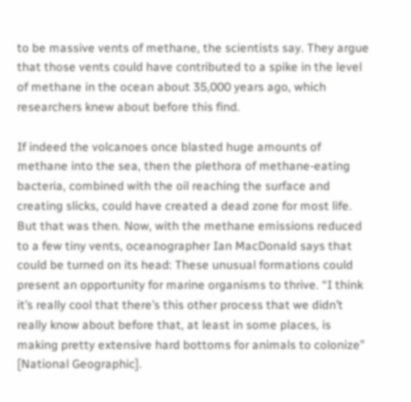to be massive vents of methane, the scientists say. They argue that those vents could have contributed to a spike in the level of methane in the ocean about 35,000 years ago, which researchers knew about before this find.

If indeed the volcanoes once blasted huge amounts of methane into the sea, then the plethora of methane-eating bacteria, combined with the oil reaching the surface and creating slicks, could have created a dead zone for most life. But that was then. Now, with the methane emissions reduced to a few tiny vents, oceanographer Ian MacDonald says that could be turned on its head: These unusual formations could present an opportunity for marine organisms to thrive. “I think it’s really cool that there’s this other process that we didn’t really know about before that, at least in some places, is making pretty extensive hard bottoms for animals to colonize” [National Geographic].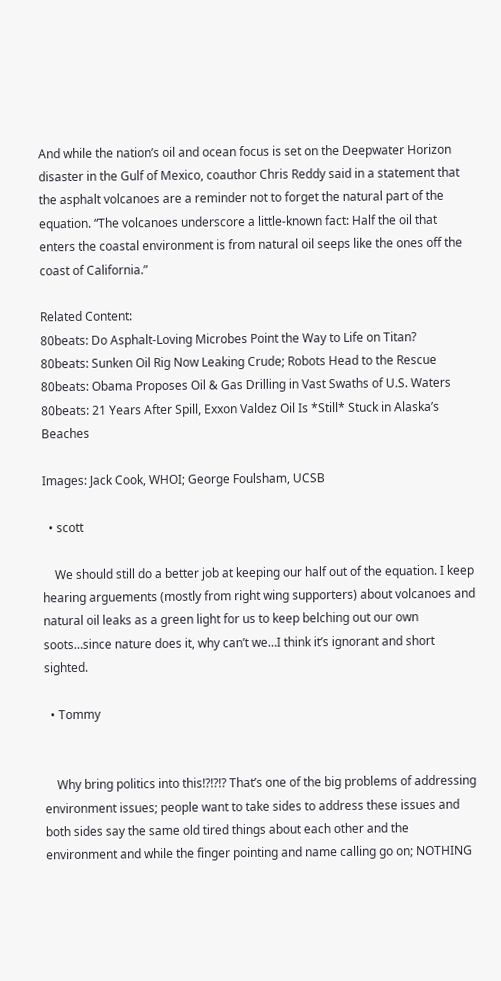And while the nation’s oil and ocean focus is set on the Deepwater Horizon disaster in the Gulf of Mexico, coauthor Chris Reddy said in a statement that the asphalt volcanoes are a reminder not to forget the natural part of the equation. “The volcanoes underscore a little-known fact: Half the oil that enters the coastal environment is from natural oil seeps like the ones off the coast of California.”

Related Content:
80beats: Do Asphalt-Loving Microbes Point the Way to Life on Titan?
80beats: Sunken Oil Rig Now Leaking Crude; Robots Head to the Rescue
80beats: Obama Proposes Oil & Gas Drilling in Vast Swaths of U.S. Waters
80beats: 21 Years After Spill, Exxon Valdez Oil Is *Still* Stuck in Alaska’s Beaches

Images: Jack Cook, WHOI; George Foulsham, UCSB

  • scott

    We should still do a better job at keeping our half out of the equation. I keep hearing arguements (mostly from right wing supporters) about volcanoes and natural oil leaks as a green light for us to keep belching out our own soots…since nature does it, why can’t we…I think it’s ignorant and short sighted.

  • Tommy


    Why bring politics into this!?!?!? That’s one of the big problems of addressing environment issues; people want to take sides to address these issues and both sides say the same old tired things about each other and the environment and while the finger pointing and name calling go on; NOTHING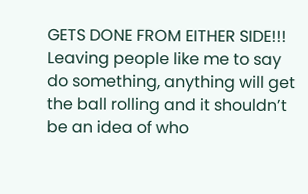GETS DONE FROM EITHER SIDE!!! Leaving people like me to say do something, anything will get the ball rolling and it shouldn’t be an idea of who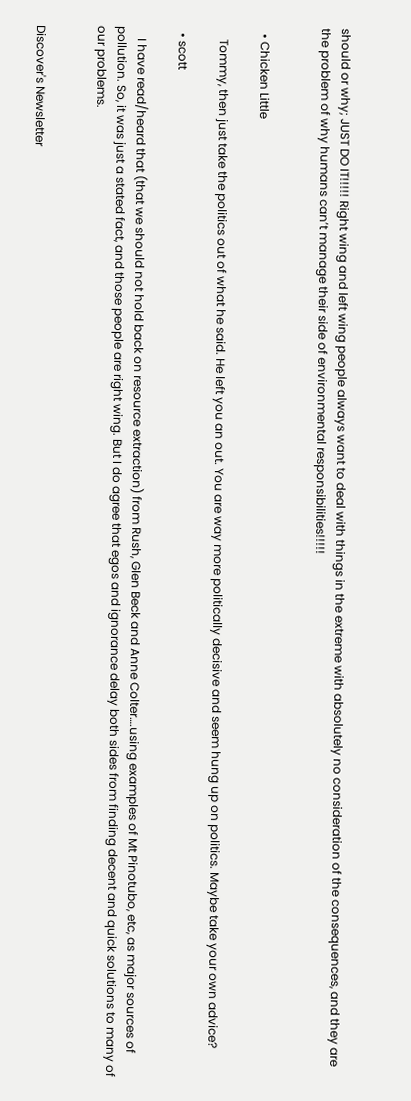should or why; JUST DO IT!!!!! Right wing and left wing people always want to deal with things in the extreme with absolutely no consideration of the consequences, and they are the problem of why humans can’t manage their side of environmental responsibilities!!!!!


  • Chicken Little

    Tommy, then just take the politics out of what he said. He left you an out. You are way more politically decisive and seem hung up on politics. Maybe take your own advice?

  • scott

    I have read/heard that (that we should not hold back on resource extraction) from Rush, Glen Beck and Anne Colter….using examples of Mt Pinotubo, etc, as major sources of pollution. So, it was just a stated fact, and those people are right wing. But I do agree that egos and ignorance delay both sides from finding decent and quick solutions to many of our problems.


Discover's Newsletter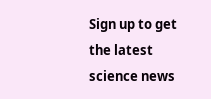Sign up to get the latest science news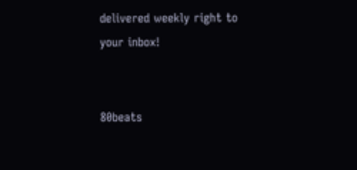delivered weekly right to your inbox!


80beats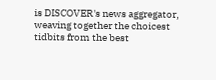is DISCOVER's news aggregator, weaving together the choicest tidbits from the best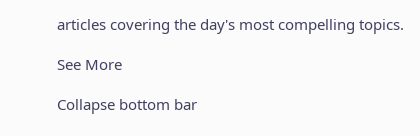articles covering the day's most compelling topics.

See More

Collapse bottom bar